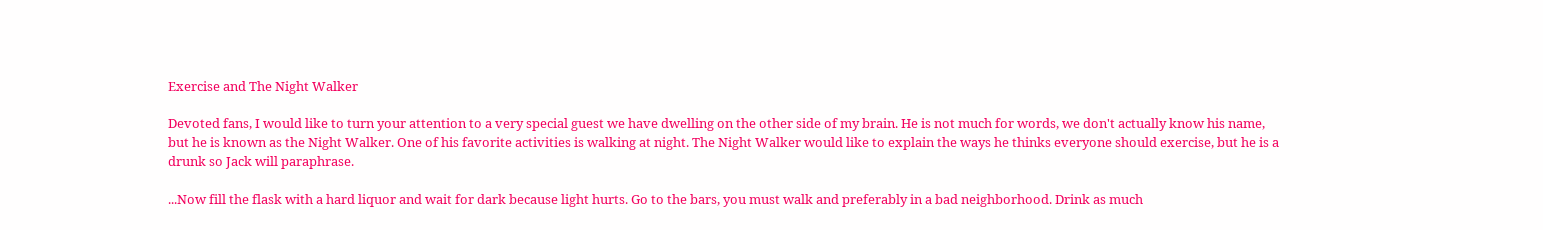Exercise and The Night Walker

Devoted fans, I would like to turn your attention to a very special guest we have dwelling on the other side of my brain. He is not much for words, we don't actually know his name, but he is known as the Night Walker. One of his favorite activities is walking at night. The Night Walker would like to explain the ways he thinks everyone should exercise, but he is a drunk so Jack will paraphrase.

...Now fill the flask with a hard liquor and wait for dark because light hurts. Go to the bars, you must walk and preferably in a bad neighborhood. Drink as much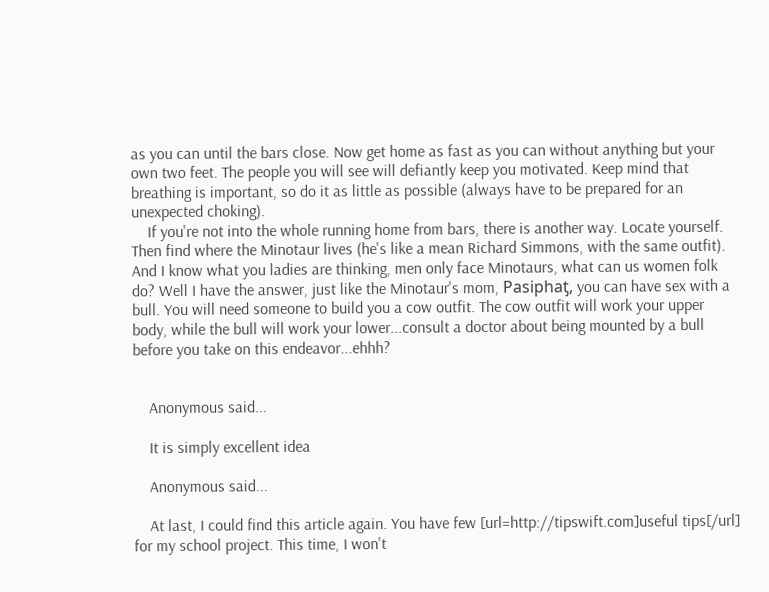as you can until the bars close. Now get home as fast as you can without anything but your own two feet. The people you will see will defiantly keep you motivated. Keep mind that breathing is important, so do it as little as possible (always have to be prepared for an unexpected choking).
    If you're not into the whole running home from bars, there is another way. Locate yourself. Then find where the Minotaur lives (he's like a mean Richard Simmons, with the same outfit). And I know what you ladies are thinking, men only face Minotaurs, what can us women folk do? Well I have the answer, just like the Minotaur's mom, Pasiphaƫ, you can have sex with a bull. You will need someone to build you a cow outfit. The cow outfit will work your upper body, while the bull will work your lower...consult a doctor about being mounted by a bull before you take on this endeavor...ehhh?


    Anonymous said...

    It is simply excellent idea

    Anonymous said...

    At last, I could find this article again. You have few [url=http://tipswift.com]useful tips[/url] for my school project. This time, I won't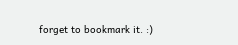forget to bookmark it. :)